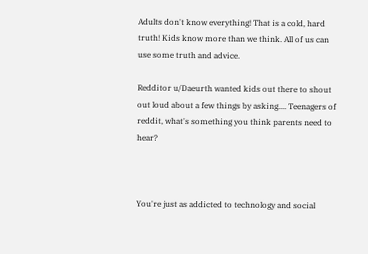Adults don't know everything! That is a cold, hard truth! Kids know more than we think. All of us can use some truth and advice.

Redditor u/Daeurth wanted kids out there to shout out loud about a few things by asking.... Teenagers of reddit, what's something you think parents need to hear?



You're just as addicted to technology and social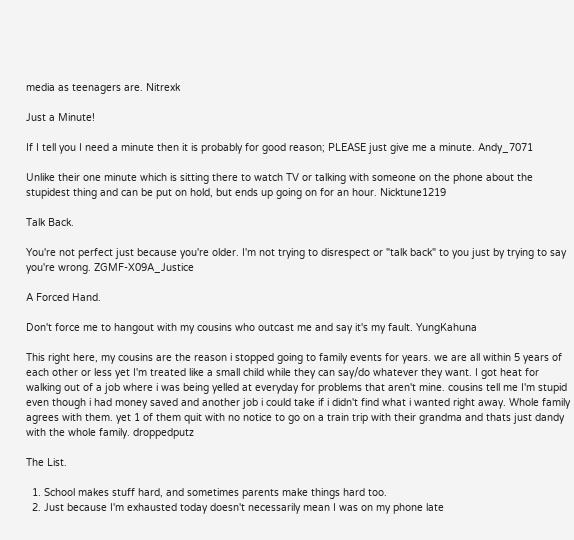media as teenagers are. Nitrexk

Just a Minute!

If I tell you I need a minute then it is probably for good reason; PLEASE just give me a minute. Andy_7071

Unlike their one minute which is sitting there to watch TV or talking with someone on the phone about the stupidest thing and can be put on hold, but ends up going on for an hour. Nicktune1219

Talk Back.

You're not perfect just because you're older. I'm not trying to disrespect or "talk back" to you just by trying to say you're wrong. ZGMF-X09A_Justice

A Forced Hand.

Don't force me to hangout with my cousins who outcast me and say it's my fault. YungKahuna

This right here, my cousins are the reason i stopped going to family events for years. we are all within 5 years of each other or less yet I'm treated like a small child while they can say/do whatever they want. I got heat for walking out of a job where i was being yelled at everyday for problems that aren't mine. cousins tell me I'm stupid even though i had money saved and another job i could take if i didn't find what i wanted right away. Whole family agrees with them. yet 1 of them quit with no notice to go on a train trip with their grandma and thats just dandy with the whole family. droppedputz

The List.

  1. School makes stuff hard, and sometimes parents make things hard too.
  2. Just because I'm exhausted today doesn't necessarily mean I was on my phone late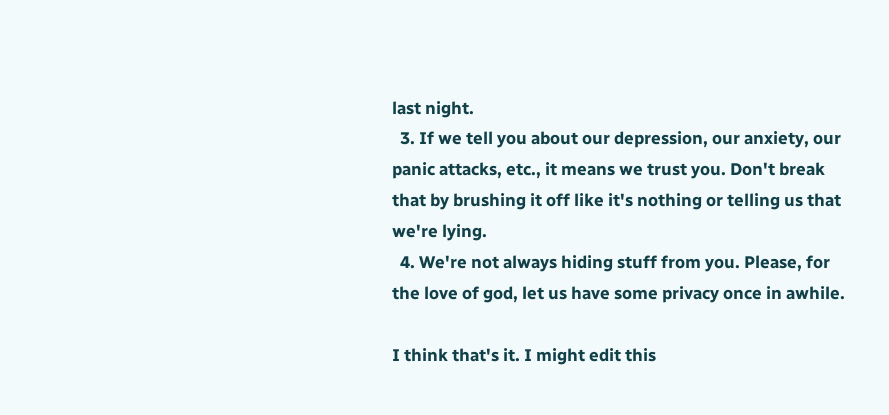last night.
  3. If we tell you about our depression, our anxiety, our panic attacks, etc., it means we trust you. Don't break that by brushing it off like it's nothing or telling us that we're lying.
  4. We're not always hiding stuff from you. Please, for the love of god, let us have some privacy once in awhile.

I think that's it. I might edit this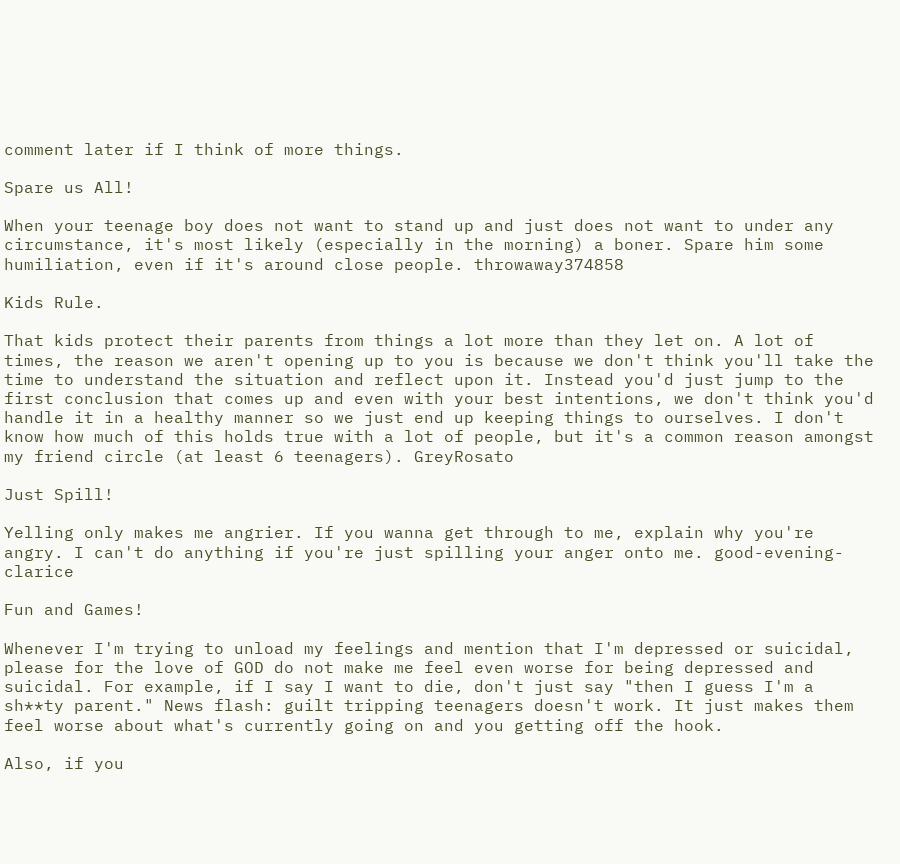comment later if I think of more things.

Spare us All!

When your teenage boy does not want to stand up and just does not want to under any circumstance, it's most likely (especially in the morning) a boner. Spare him some humiliation, even if it's around close people. throwaway374858

Kids Rule.

That kids protect their parents from things a lot more than they let on. A lot of times, the reason we aren't opening up to you is because we don't think you'll take the time to understand the situation and reflect upon it. Instead you'd just jump to the first conclusion that comes up and even with your best intentions, we don't think you'd handle it in a healthy manner so we just end up keeping things to ourselves. I don't know how much of this holds true with a lot of people, but it's a common reason amongst my friend circle (at least 6 teenagers). GreyRosato

Just Spill!

Yelling only makes me angrier. If you wanna get through to me, explain why you're angry. I can't do anything if you're just spilling your anger onto me. good-evening-clarice

Fun and Games!

Whenever I'm trying to unload my feelings and mention that I'm depressed or suicidal, please for the love of GOD do not make me feel even worse for being depressed and suicidal. For example, if I say I want to die, don't just say "then I guess I'm a sh**ty parent." News flash: guilt tripping teenagers doesn't work. It just makes them feel worse about what's currently going on and you getting off the hook.

Also, if you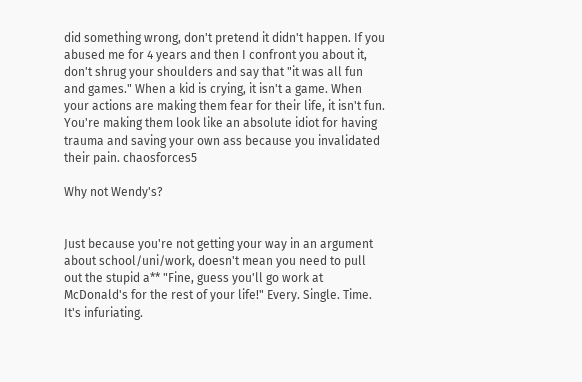did something wrong, don't pretend it didn't happen. If you abused me for 4 years and then I confront you about it, don't shrug your shoulders and say that "it was all fun and games." When a kid is crying, it isn't a game. When your actions are making them fear for their life, it isn't fun. You're making them look like an absolute idiot for having trauma and saving your own ass because you invalidated their pain. chaosforces5

Why not Wendy's?


Just because you're not getting your way in an argument about school/uni/work, doesn't mean you need to pull out the stupid a** "Fine, guess you'll go work at McDonald's for the rest of your life!" Every. Single. Time. It's infuriating.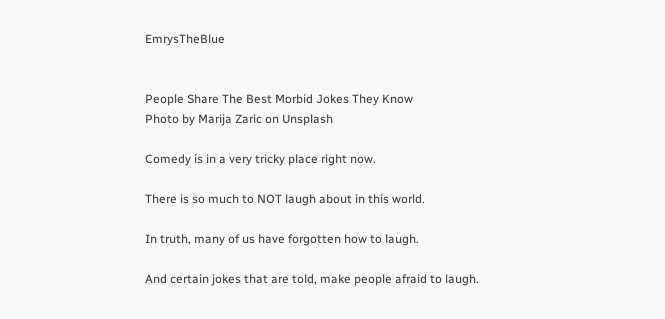EmrysTheBlue


People Share The Best Morbid Jokes They Know
Photo by Marija Zaric on Unsplash

Comedy is in a very tricky place right now.

There is so much to NOT laugh about in this world.

In truth, many of us have forgotten how to laugh.

And certain jokes that are told, make people afraid to laugh.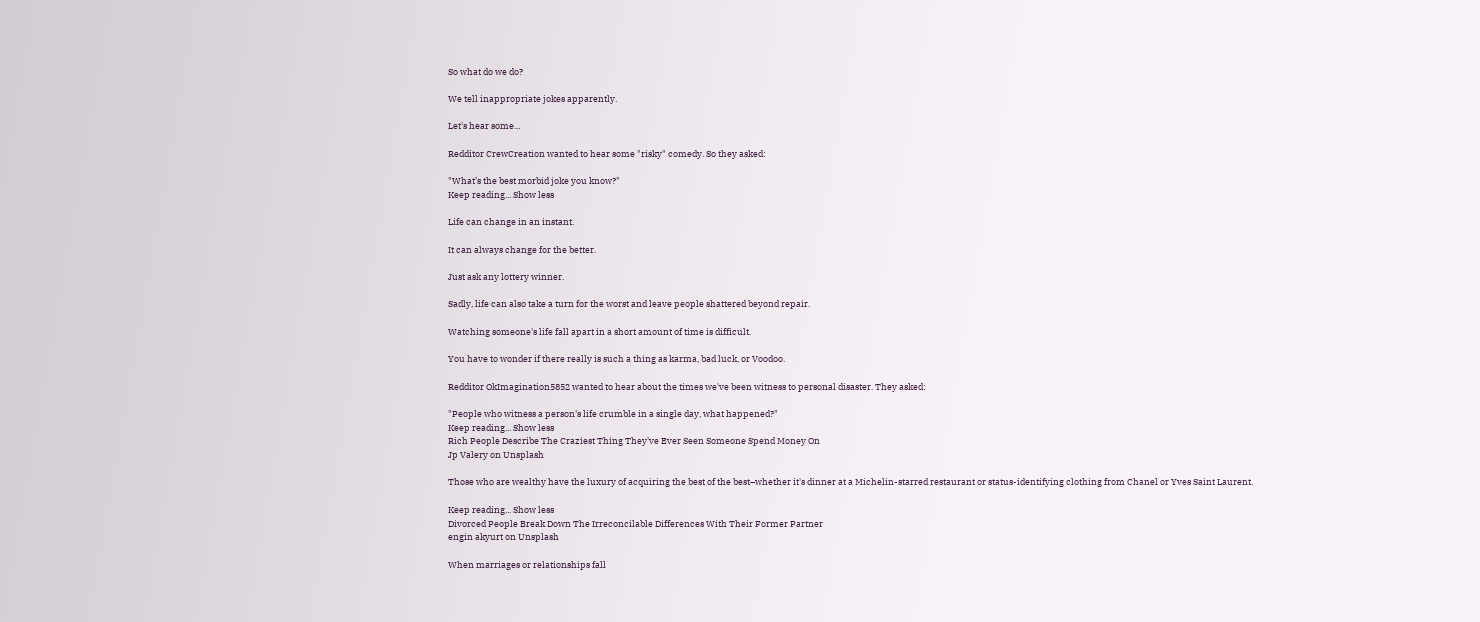So what do we do?

We tell inappropriate jokes apparently.

Let's hear some...

Redditor CrewCreation wanted to hear some "risky" comedy. So they asked:

"What’s the best morbid joke you know?"
Keep reading... Show less

Life can change in an instant.

It can always change for the better.

Just ask any lottery winner.

Sadly, life can also take a turn for the worst and leave people shattered beyond repair.

Watching someone's life fall apart in a short amount of time is difficult.

You have to wonder if there really is such a thing as karma, bad luck, or Voodoo.

Redditor OkImagination5852 wanted to hear about the times we've been witness to personal disaster. They asked:

"People who witness a person's life crumble in a single day, what happened?"
Keep reading... Show less
Rich People Describe The Craziest Thing They've Ever Seen Someone Spend Money On
Jp Valery on Unsplash

Those who are wealthy have the luxury of acquiring the best of the best–whether it's dinner at a Michelin-starred restaurant or status-identifying clothing from Chanel or Yves Saint Laurent.

Keep reading... Show less
Divorced People Break Down The Irreconcilable Differences With Their Former Partner
engin akyurt on Unsplash

When marriages or relationships fall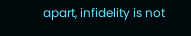apart, infidelity is not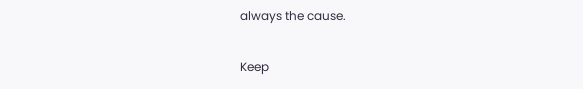always the cause.

Keep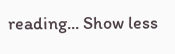reading... Show less